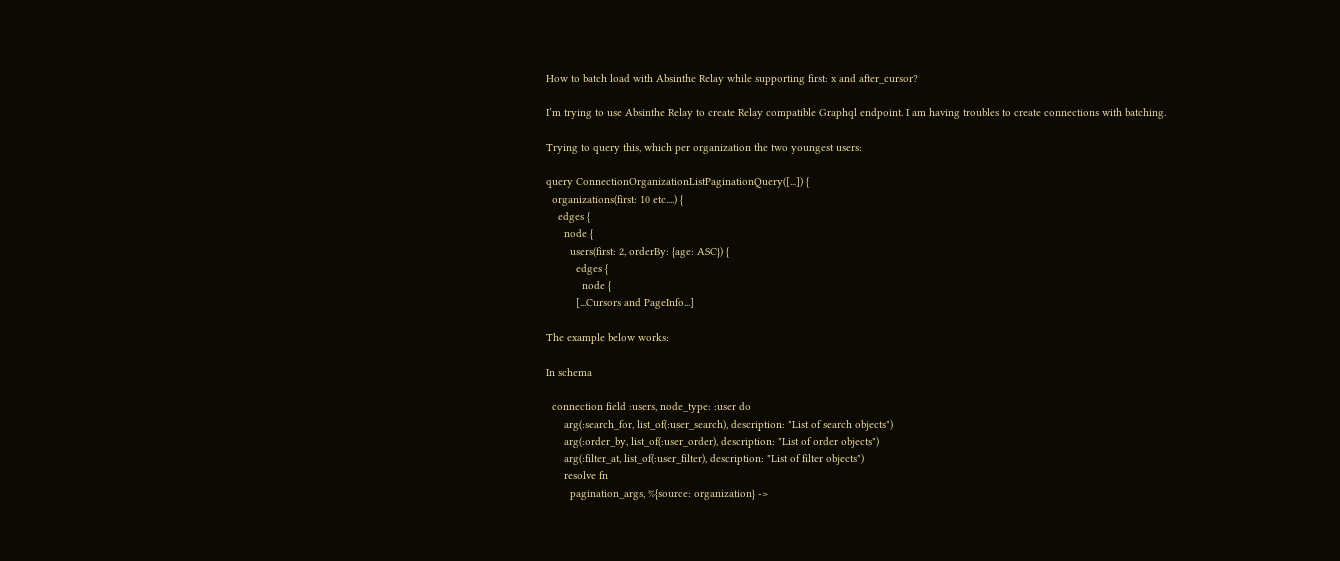How to batch load with Absinthe Relay while supporting first: x and after_cursor?

I’m trying to use Absinthe Relay to create Relay compatible Graphql endpoint. I am having troubles to create connections with batching.

Trying to query this, which per organization the two youngest users:

query ConnectionOrganizationListPaginationQuery([...]) {
  organizations(first: 10 etc....) {
    edges {
      node {
        users(first: 2, orderBy: {age: ASC}) {
          edges {
            node {
          [...Cursors and PageInfo...]

The example below works:

In schema

  connection field :users, node_type: :user do
      arg(:search_for, list_of(:user_search), description: "List of search objects")
      arg(:order_by, list_of(:user_order), description: "List of order objects")
      arg(:filter_at, list_of(:user_filter), description: "List of filter objects")
      resolve fn
        pagination_args, %{source: organization} ->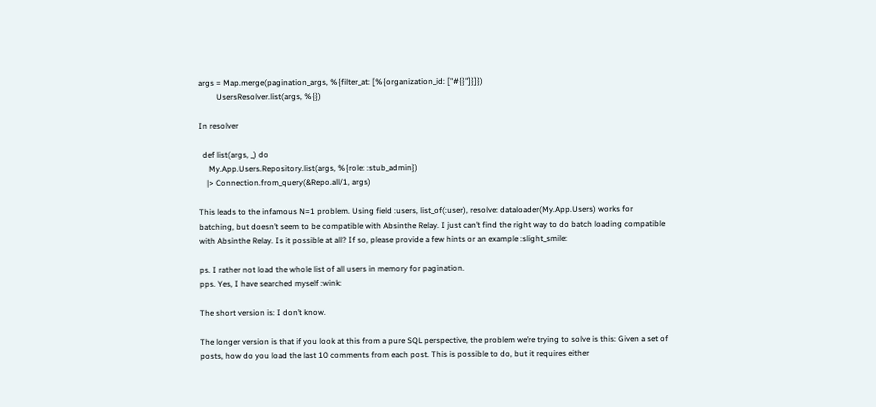args = Map.merge(pagination_args, %{filter_at: [%{organization_id: ["#{}"]}]})
         UsersResolver.list(args, %{})

In resolver

  def list(args, _) do
     My.App.Users.Repository.list(args, %{role: :stub_admin})
    |> Connection.from_query(&Repo.all/1, args)

This leads to the infamous N=1 problem. Using field :users, list_of(:user), resolve: dataloader(My.App.Users) works for batching, but doesn’t seem to be compatible with Absinthe Relay. I just can’t find the right way to do batch loading compatible with Absinthe Relay. Is it possible at all? If so, please provide a few hints or an example :slight_smile:

ps. I rather not load the whole list of all users in memory for pagination.
pps. Yes, I have searched myself :wink:

The short version is: I don’t know.

The longer version is that if you look at this from a pure SQL perspective, the problem we’re trying to solve is this: Given a set of posts, how do you load the last 10 comments from each post. This is possible to do, but it requires either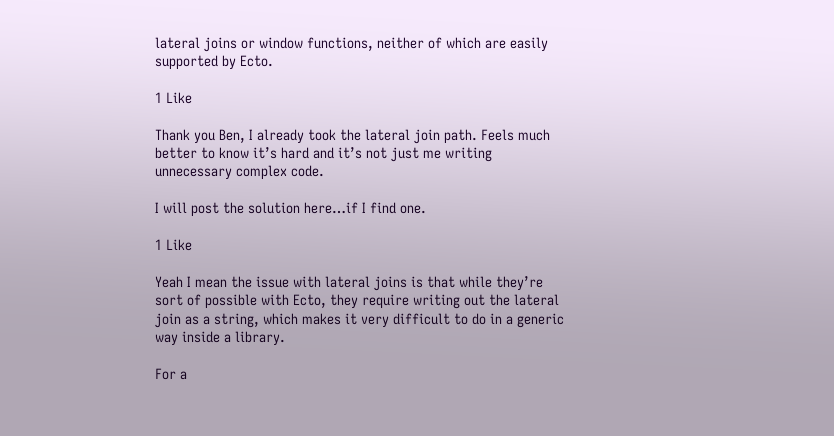lateral joins or window functions, neither of which are easily supported by Ecto.

1 Like

Thank you Ben, I already took the lateral join path. Feels much better to know it’s hard and it’s not just me writing unnecessary complex code.

I will post the solution here…if I find one.

1 Like

Yeah I mean the issue with lateral joins is that while they’re sort of possible with Ecto, they require writing out the lateral join as a string, which makes it very difficult to do in a generic way inside a library.

For a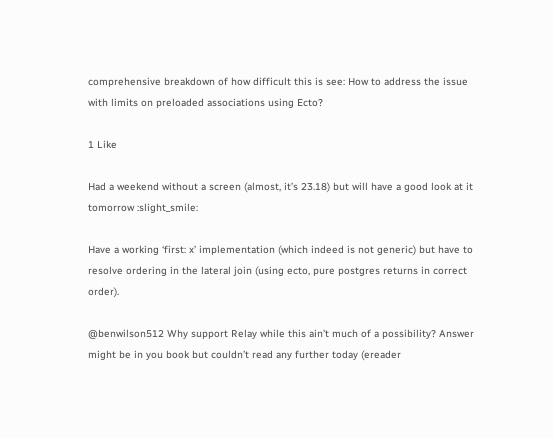comprehensive breakdown of how difficult this is see: How to address the issue with limits on preloaded associations using Ecto?

1 Like

Had a weekend without a screen (almost, it’s 23.18) but will have a good look at it tomorrow :slight_smile:

Have a working ‘first: x’ implementation (which indeed is not generic) but have to resolve ordering in the lateral join (using ecto, pure postgres returns in correct order).

@benwilson512 Why support Relay while this ain’t much of a possibility? Answer might be in you book but couldn’t read any further today (ereader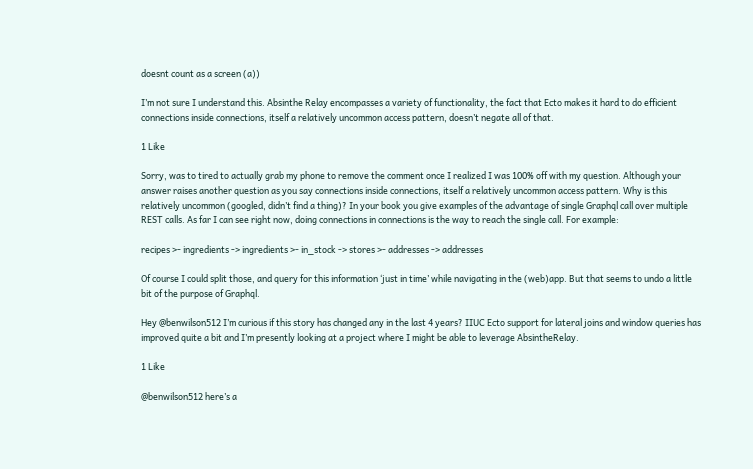doesnt count as a screen (a))

I’m not sure I understand this. Absinthe Relay encompasses a variety of functionality, the fact that Ecto makes it hard to do efficient connections inside connections, itself a relatively uncommon access pattern, doesn’t negate all of that.

1 Like

Sorry, was to tired to actually grab my phone to remove the comment once I realized I was 100% off with my question. Although your answer raises another question as you say connections inside connections, itself a relatively uncommon access pattern. Why is this relatively uncommon (googled, didn’t find a thing)? In your book you give examples of the advantage of single Graphql call over multiple REST calls. As far I can see right now, doing connections in connections is the way to reach the single call. For example:

recipes >- ingredients -> ingredients >- in_stock -> stores >- addresses -> addresses

Of course I could split those, and query for this information ‘just in time’ while navigating in the (web)app. But that seems to undo a little bit of the purpose of Graphql.

Hey @benwilson512 I’m curious if this story has changed any in the last 4 years? IIUC Ecto support for lateral joins and window queries has improved quite a bit and I’m presently looking at a project where I might be able to leverage AbsintheRelay.

1 Like

@benwilson512 here’s a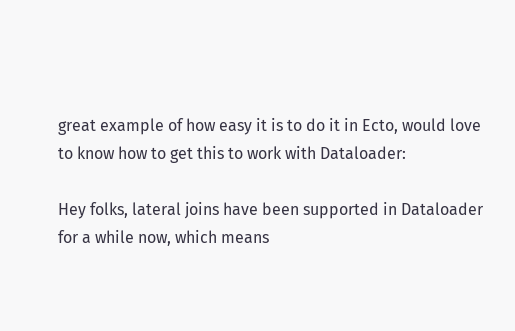great example of how easy it is to do it in Ecto, would love to know how to get this to work with Dataloader:

Hey folks, lateral joins have been supported in Dataloader for a while now, which means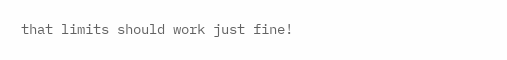that limits should work just fine!